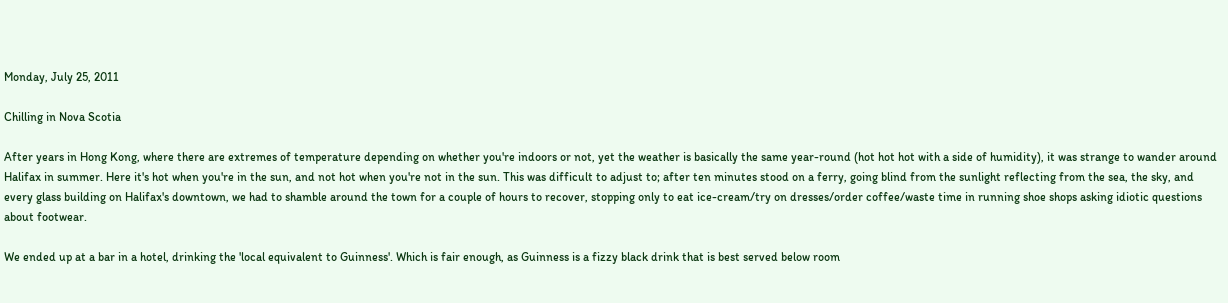Monday, July 25, 2011

Chilling in Nova Scotia

After years in Hong Kong, where there are extremes of temperature depending on whether you're indoors or not, yet the weather is basically the same year-round (hot hot hot with a side of humidity), it was strange to wander around Halifax in summer. Here it's hot when you're in the sun, and not hot when you're not in the sun. This was difficult to adjust to; after ten minutes stood on a ferry, going blind from the sunlight reflecting from the sea, the sky, and every glass building on Halifax's downtown, we had to shamble around the town for a couple of hours to recover, stopping only to eat ice-cream/try on dresses/order coffee/waste time in running shoe shops asking idiotic questions about footwear.

We ended up at a bar in a hotel, drinking the 'local equivalent to Guinness'. Which is fair enough, as Guinness is a fizzy black drink that is best served below room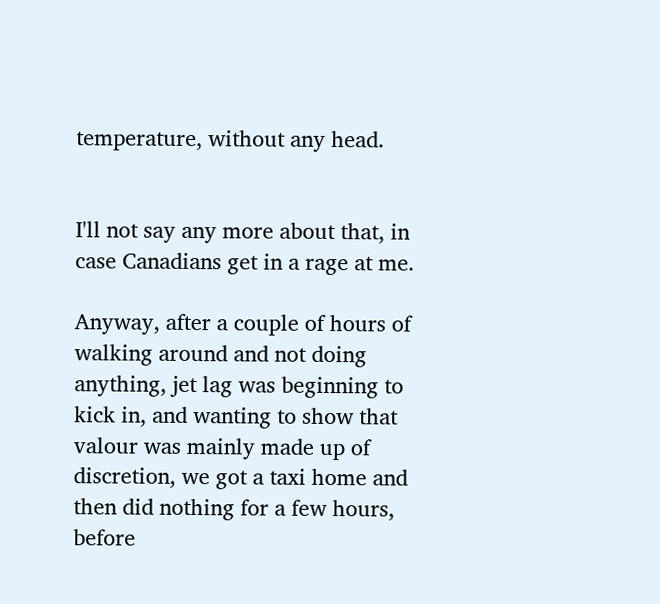temperature, without any head.


I'll not say any more about that, in case Canadians get in a rage at me.

Anyway, after a couple of hours of walking around and not doing anything, jet lag was beginning to kick in, and wanting to show that valour was mainly made up of discretion, we got a taxi home and then did nothing for a few hours, before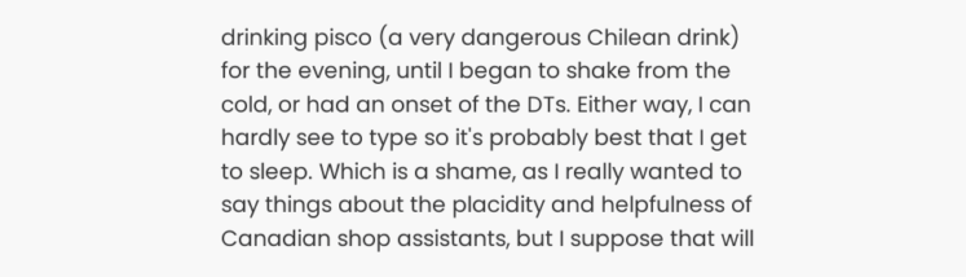drinking pisco (a very dangerous Chilean drink) for the evening, until I began to shake from the cold, or had an onset of the DTs. Either way, I can hardly see to type so it's probably best that I get to sleep. Which is a shame, as I really wanted to say things about the placidity and helpfulness of Canadian shop assistants, but I suppose that will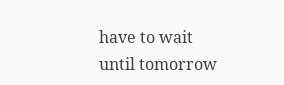have to wait until tomorrow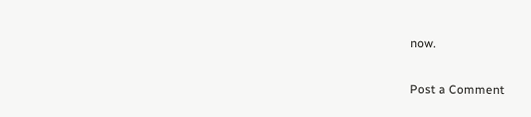now.


Post a Comment